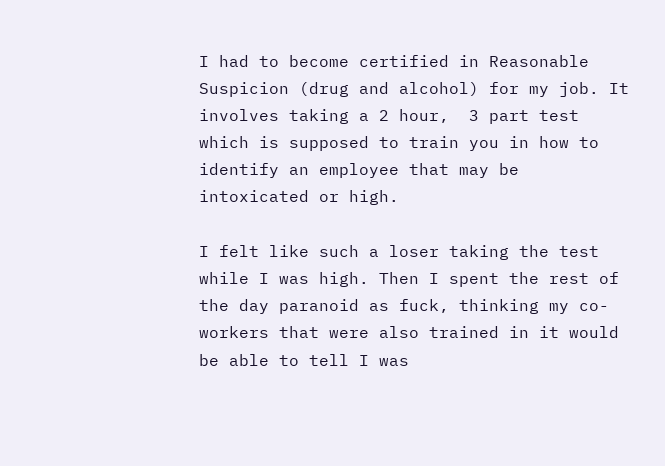I had to become certified in Reasonable Suspicion (drug and alcohol) for my job. It involves taking a 2 hour,  3 part test which is supposed to train you in how to identify an employee that may be intoxicated or high.

I felt like such a loser taking the test while I was high. Then I spent the rest of the day paranoid as fuck, thinking my co-workers that were also trained in it would be able to tell I was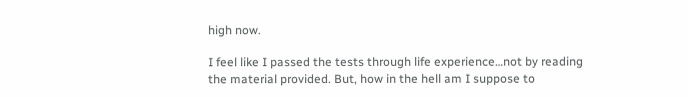high now.

I feel like I passed the tests through life experience…not by reading the material provided. But, how in the hell am I suppose to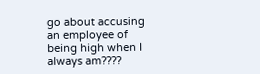go about accusing an employee of being high when I always am????